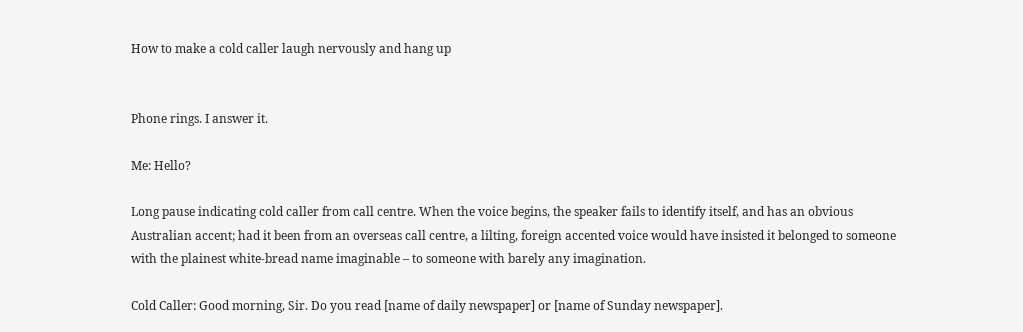How to make a cold caller laugh nervously and hang up


Phone rings. I answer it.

Me: Hello?

Long pause indicating cold caller from call centre. When the voice begins, the speaker fails to identify itself, and has an obvious Australian accent; had it been from an overseas call centre, a lilting, foreign accented voice would have insisted it belonged to someone with the plainest white-bread name imaginable – to someone with barely any imagination.

Cold Caller: Good morning, Sir. Do you read [name of daily newspaper] or [name of Sunday newspaper].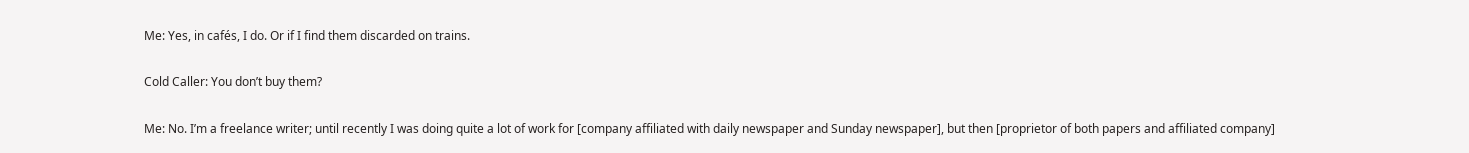Me: Yes, in cafés, I do. Or if I find them discarded on trains.

Cold Caller: You don’t buy them?

Me: No. I’m a freelance writer; until recently I was doing quite a lot of work for [company affiliated with daily newspaper and Sunday newspaper], but then [proprietor of both papers and affiliated company]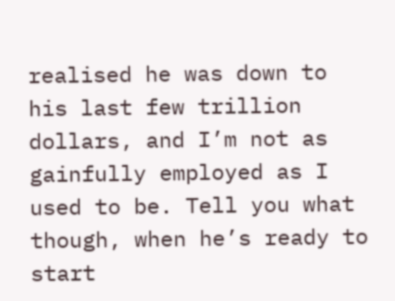realised he was down to his last few trillion dollars, and I’m not as gainfully employed as I used to be. Tell you what though, when he’s ready to start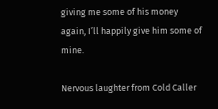giving me some of his money again, I’ll happily give him some of mine.

Nervous laughter from Cold Caller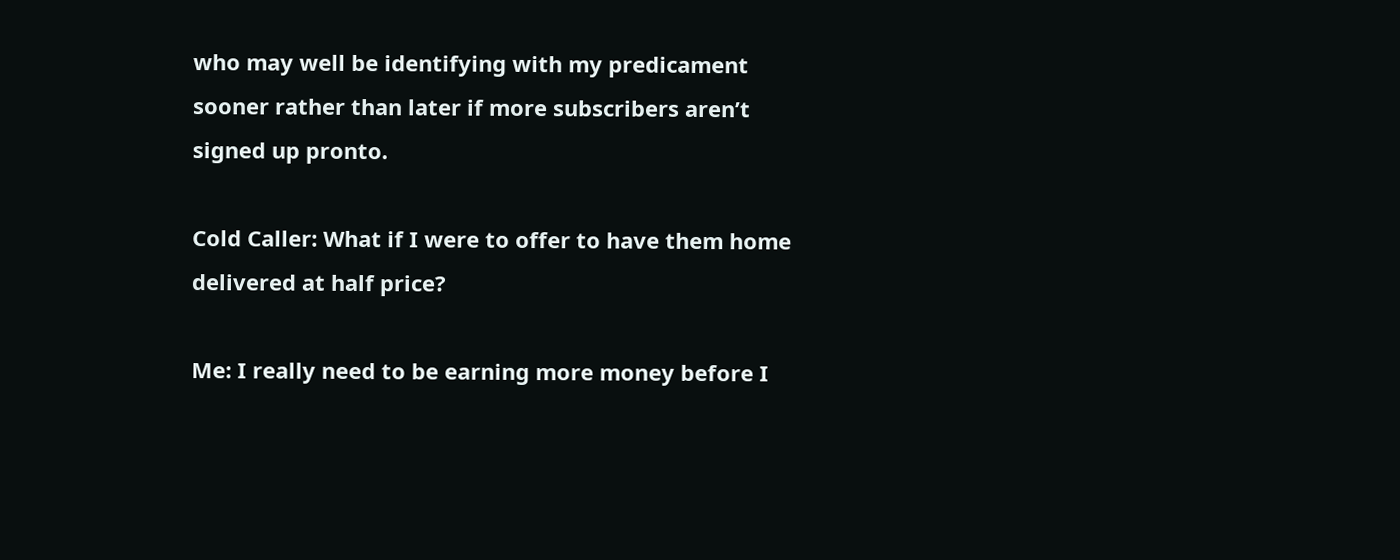who may well be identifying with my predicament sooner rather than later if more subscribers aren’t signed up pronto.

Cold Caller: What if I were to offer to have them home delivered at half price?

Me: I really need to be earning more money before I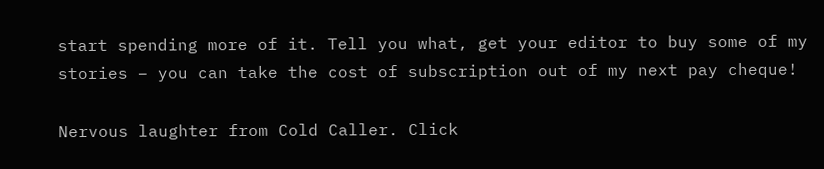start spending more of it. Tell you what, get your editor to buy some of my stories – you can take the cost of subscription out of my next pay cheque!

Nervous laughter from Cold Caller. Click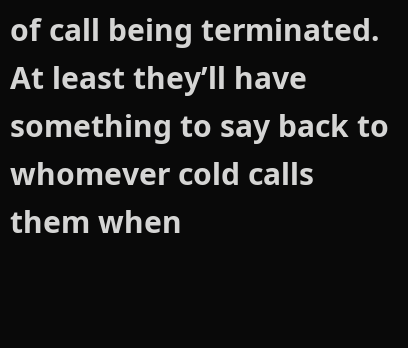of call being terminated. At least they’ll have something to say back to whomever cold calls them when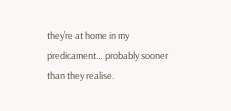they’re at home in my predicament… probably sooner than they realise.